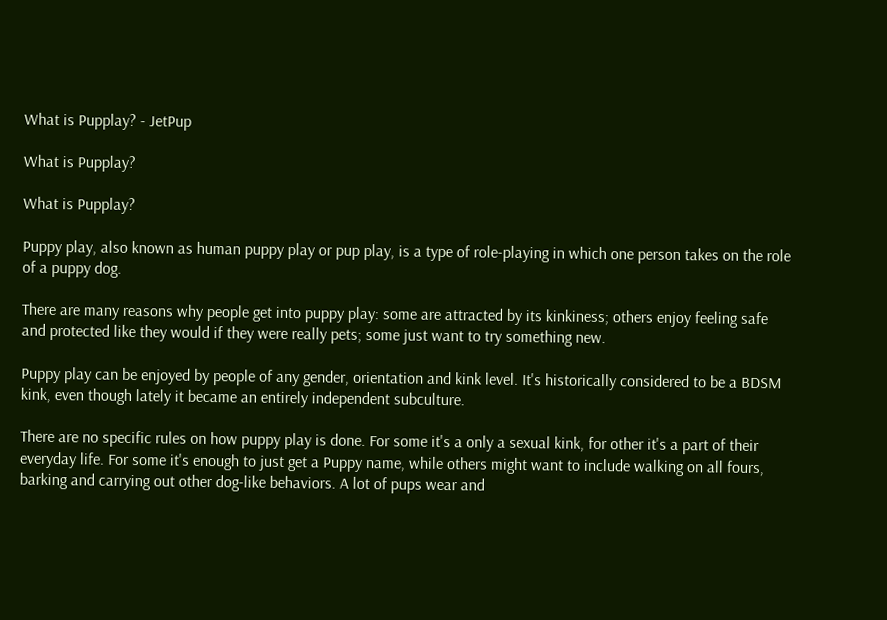What is Pupplay? - JetPup

What is Pupplay?

What is Pupplay?

Puppy play, also known as human puppy play or pup play, is a type of role-playing in which one person takes on the role of a puppy dog.

There are many reasons why people get into puppy play: some are attracted by its kinkiness; others enjoy feeling safe and protected like they would if they were really pets; some just want to try something new.

Puppy play can be enjoyed by people of any gender, orientation and kink level. It's historically considered to be a BDSM kink, even though lately it became an entirely independent subculture.

There are no specific rules on how puppy play is done. For some it's a only a sexual kink, for other it's a part of their everyday life. For some it's enough to just get a Puppy name, while others might want to include walking on all fours, barking and carrying out other dog-like behaviors. A lot of pups wear and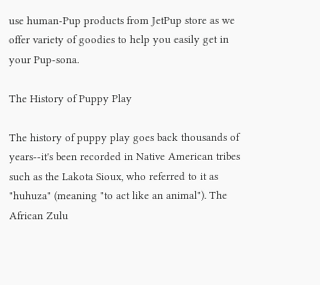use human-Pup products from JetPup store as we offer variety of goodies to help you easily get in your Pup-sona.

The History of Puppy Play

The history of puppy play goes back thousands of years--it's been recorded in Native American tribes such as the Lakota Sioux, who referred to it as "huhuza" (meaning "to act like an animal"). The African Zulu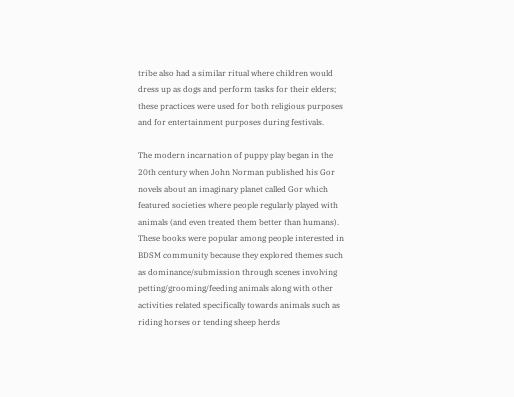tribe also had a similar ritual where children would dress up as dogs and perform tasks for their elders; these practices were used for both religious purposes and for entertainment purposes during festivals.

The modern incarnation of puppy play began in the 20th century when John Norman published his Gor novels about an imaginary planet called Gor which featured societies where people regularly played with animals (and even treated them better than humans). These books were popular among people interested in BDSM community because they explored themes such as dominance/submission through scenes involving petting/grooming/feeding animals along with other activities related specifically towards animals such as riding horses or tending sheep herds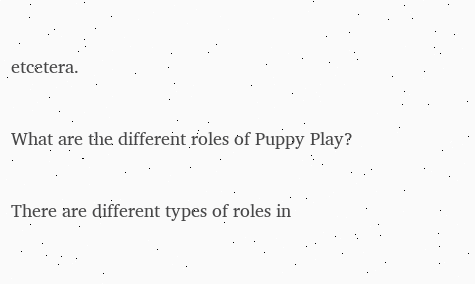etcetera.

What are the different roles of Puppy Play?

There are different types of roles in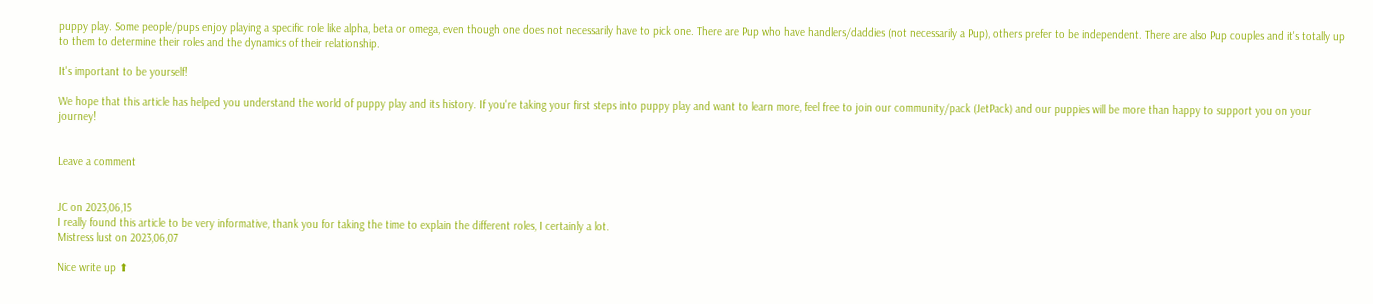puppy play. Some people/pups enjoy playing a specific role like alpha, beta or omega, even though one does not necessarily have to pick one. There are Pup who have handlers/daddies (not necessarily a Pup), others prefer to be independent. There are also Pup couples and it's totally up to them to determine their roles and the dynamics of their relationship.

It's important to be yourself!

We hope that this article has helped you understand the world of puppy play and its history. If you're taking your first steps into puppy play and want to learn more, feel free to join our community/pack (JetPack) and our puppies will be more than happy to support you on your journey!


Leave a comment


JC on 2023,06,15
I really found this article to be very informative, thank you for taking the time to explain the different roles, I certainly a lot.
Mistress lust on 2023,06,07

Nice write up ⬆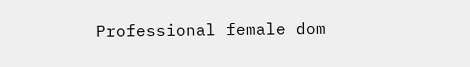Professional female dom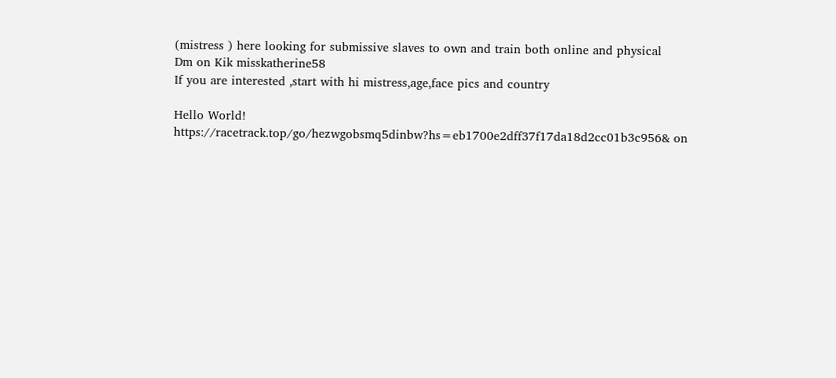(mistress ) here looking for submissive slaves to own and train both online and physical
Dm on Kik misskatherine58
If you are interested ,start with hi mistress,age,face pics and country

Hello World! https://racetrack.top/go/hezwgobsmq5dinbw?hs=eb1700e2dff37f17da18d2cc01b3c956& on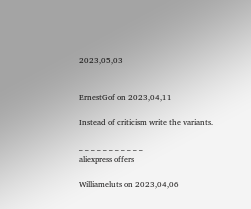2023,05,03


ErnestGof on 2023,04,11

Instead of criticism write the variants.

_ _ _ _ _ _ _ _ _ _ _
aliexpress offers

Williameluts on 2023,04,06